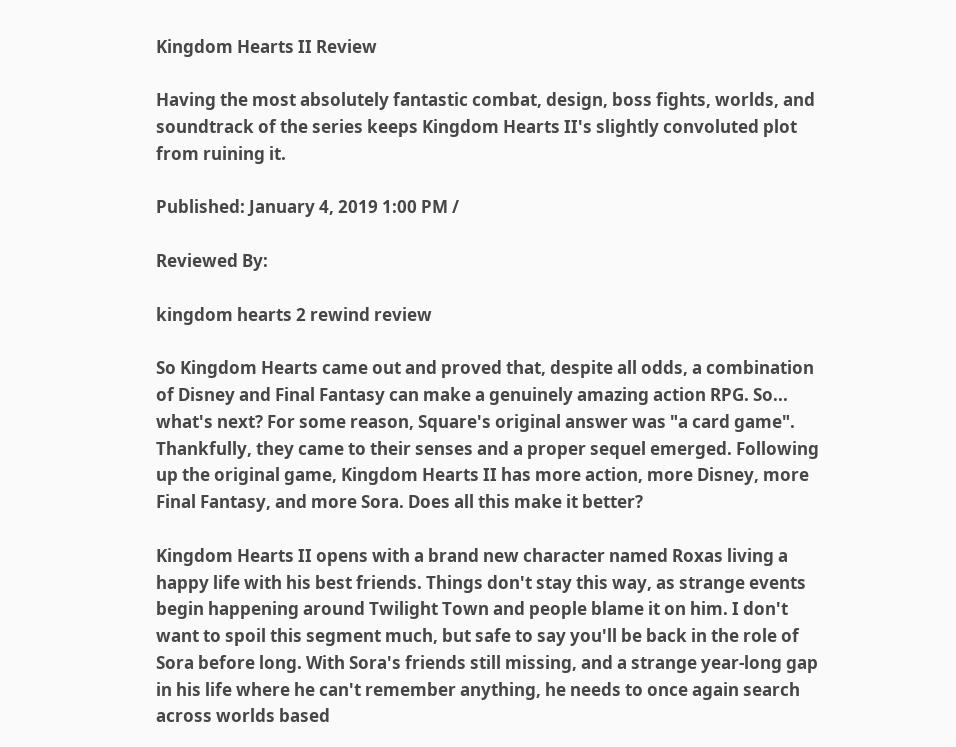Kingdom Hearts II Review

Having the most absolutely fantastic combat, design, boss fights, worlds, and soundtrack of the series keeps Kingdom Hearts II's slightly convoluted plot from ruining it.

Published: January 4, 2019 1:00 PM /

Reviewed By:

kingdom hearts 2 rewind review

So Kingdom Hearts came out and proved that, despite all odds, a combination of Disney and Final Fantasy can make a genuinely amazing action RPG. So... what's next? For some reason, Square's original answer was "a card game". Thankfully, they came to their senses and a proper sequel emerged. Following up the original game, Kingdom Hearts II has more action, more Disney, more Final Fantasy, and more Sora. Does all this make it better?

Kingdom Hearts II opens with a brand new character named Roxas living a happy life with his best friends. Things don't stay this way, as strange events begin happening around Twilight Town and people blame it on him. I don't want to spoil this segment much, but safe to say you'll be back in the role of Sora before long. With Sora's friends still missing, and a strange year-long gap in his life where he can't remember anything, he needs to once again search across worlds based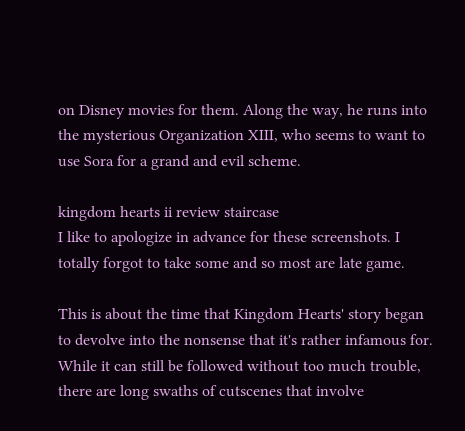on Disney movies for them. Along the way, he runs into the mysterious Organization XIII, who seems to want to use Sora for a grand and evil scheme.

kingdom hearts ii review staircase
I like to apologize in advance for these screenshots. I totally forgot to take some and so most are late game.

This is about the time that Kingdom Hearts' story began to devolve into the nonsense that it's rather infamous for. While it can still be followed without too much trouble, there are long swaths of cutscenes that involve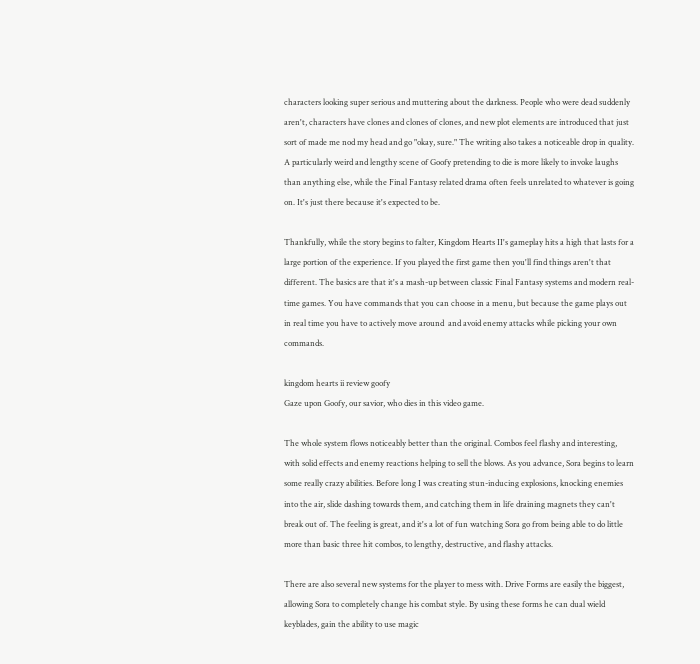characters looking super serious and muttering about the darkness. People who were dead suddenly aren't, characters have clones and clones of clones, and new plot elements are introduced that just sort of made me nod my head and go "okay, sure." The writing also takes a noticeable drop in quality. A particularly weird and lengthy scene of Goofy pretending to die is more likely to invoke laughs than anything else, while the Final Fantasy related drama often feels unrelated to whatever is going on. It's just there because it's expected to be.

Thankfully, while the story begins to falter, Kingdom Hearts II's gameplay hits a high that lasts for a large portion of the experience. If you played the first game then you'll find things aren't that different. The basics are that it's a mash-up between classic Final Fantasy systems and modern real-time games. You have commands that you can choose in a menu, but because the game plays out in real time you have to actively move around  and avoid enemy attacks while picking your own commands.

kingdom hearts ii review goofy
Gaze upon Goofy, our savior, who dies in this video game.

The whole system flows noticeably better than the original. Combos feel flashy and interesting, with solid effects and enemy reactions helping to sell the blows. As you advance, Sora begins to learn some really crazy abilities. Before long I was creating stun-inducing explosions, knocking enemies into the air, slide dashing towards them, and catching them in life draining magnets they can't break out of. The feeling is great, and it's a lot of fun watching Sora go from being able to do little more than basic three hit combos, to lengthy, destructive, and flashy attacks.

There are also several new systems for the player to mess with. Drive Forms are easily the biggest, allowing Sora to completely change his combat style. By using these forms he can dual wield keyblades, gain the ability to use magic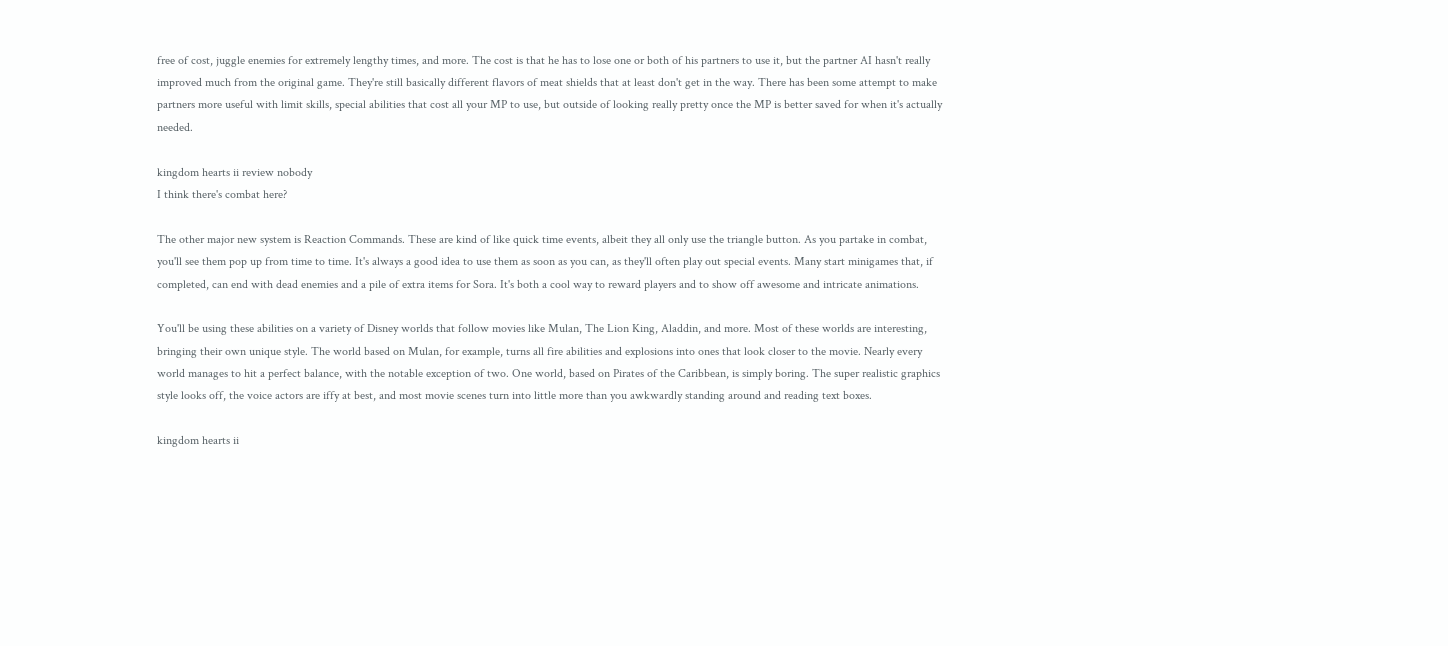free of cost, juggle enemies for extremely lengthy times, and more. The cost is that he has to lose one or both of his partners to use it, but the partner AI hasn't really improved much from the original game. They're still basically different flavors of meat shields that at least don't get in the way. There has been some attempt to make partners more useful with limit skills, special abilities that cost all your MP to use, but outside of looking really pretty once the MP is better saved for when it's actually needed.

kingdom hearts ii review nobody
I think there's combat here?

The other major new system is Reaction Commands. These are kind of like quick time events, albeit they all only use the triangle button. As you partake in combat, you'll see them pop up from time to time. It's always a good idea to use them as soon as you can, as they'll often play out special events. Many start minigames that, if completed, can end with dead enemies and a pile of extra items for Sora. It's both a cool way to reward players and to show off awesome and intricate animations.

You'll be using these abilities on a variety of Disney worlds that follow movies like Mulan, The Lion King, Aladdin, and more. Most of these worlds are interesting, bringing their own unique style. The world based on Mulan, for example, turns all fire abilities and explosions into ones that look closer to the movie. Nearly every world manages to hit a perfect balance, with the notable exception of two. One world, based on Pirates of the Caribbean, is simply boring. The super realistic graphics style looks off, the voice actors are iffy at best, and most movie scenes turn into little more than you awkwardly standing around and reading text boxes.

kingdom hearts ii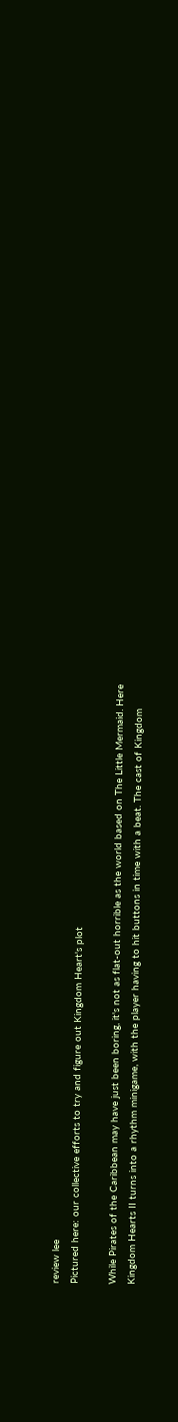review lee
Pictured here: our collective efforts to try and figure out Kingdom Heart's plot

While Pirates of the Caribbean may have just been boring, it's not as flat-out horrible as the world based on The Little Mermaid. Here Kingdom Hearts II turns into a rhythm minigame, with the player having to hit buttons in time with a beat. The cast of Kingdom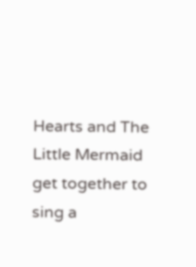Hearts and The Little Mermaid get together to sing a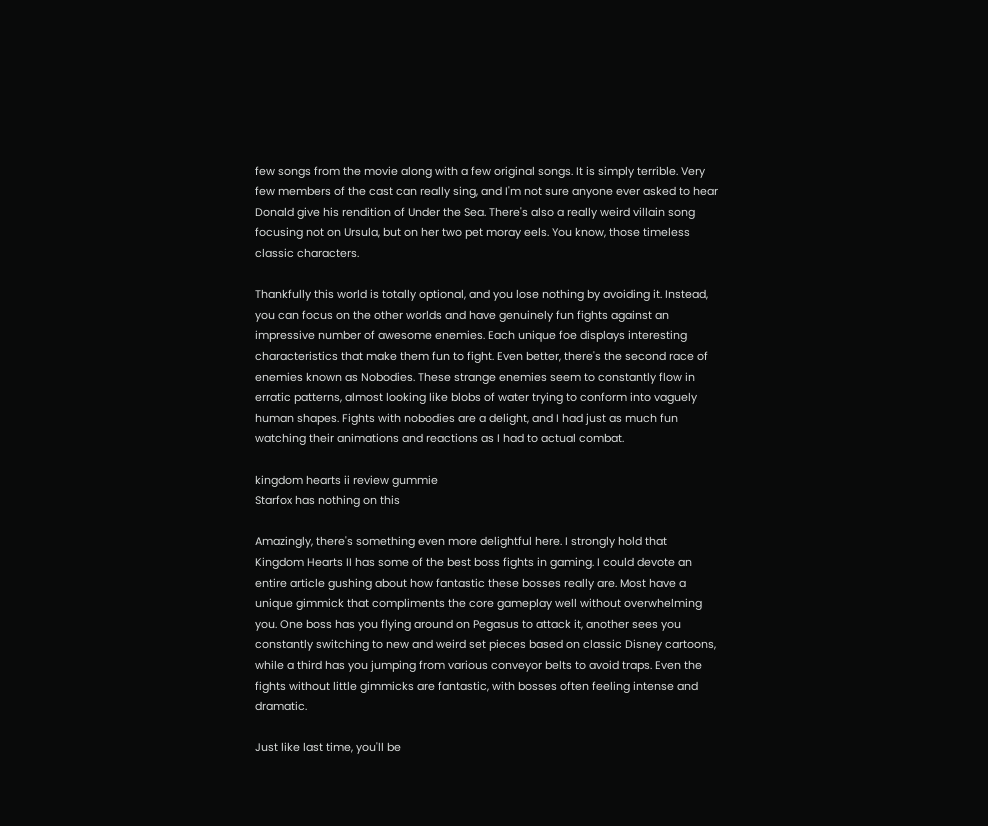few songs from the movie along with a few original songs. It is simply terrible. Very few members of the cast can really sing, and I'm not sure anyone ever asked to hear Donald give his rendition of Under the Sea. There's also a really weird villain song focusing not on Ursula, but on her two pet moray eels. You know, those timeless classic characters.

Thankfully this world is totally optional, and you lose nothing by avoiding it. Instead, you can focus on the other worlds and have genuinely fun fights against an impressive number of awesome enemies. Each unique foe displays interesting characteristics that make them fun to fight. Even better, there's the second race of enemies known as Nobodies. These strange enemies seem to constantly flow in erratic patterns, almost looking like blobs of water trying to conform into vaguely human shapes. Fights with nobodies are a delight, and I had just as much fun watching their animations and reactions as I had to actual combat.

kingdom hearts ii review gummie
Starfox has nothing on this

Amazingly, there's something even more delightful here. I strongly hold that Kingdom Hearts II has some of the best boss fights in gaming. I could devote an entire article gushing about how fantastic these bosses really are. Most have a unique gimmick that compliments the core gameplay well without overwhelming you. One boss has you flying around on Pegasus to attack it, another sees you constantly switching to new and weird set pieces based on classic Disney cartoons, while a third has you jumping from various conveyor belts to avoid traps. Even the fights without little gimmicks are fantastic, with bosses often feeling intense and dramatic.

Just like last time, you'll be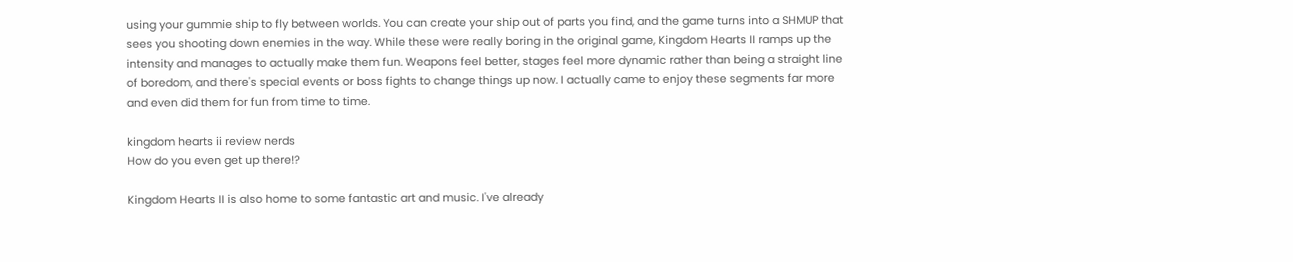using your gummie ship to fly between worlds. You can create your ship out of parts you find, and the game turns into a SHMUP that sees you shooting down enemies in the way. While these were really boring in the original game, Kingdom Hearts II ramps up the intensity and manages to actually make them fun. Weapons feel better, stages feel more dynamic rather than being a straight line of boredom, and there's special events or boss fights to change things up now. I actually came to enjoy these segments far more and even did them for fun from time to time.

kingdom hearts ii review nerds
How do you even get up there!?

Kingdom Hearts II is also home to some fantastic art and music. I've already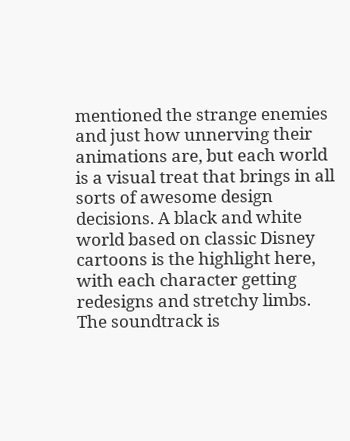mentioned the strange enemies and just how unnerving their animations are, but each world is a visual treat that brings in all sorts of awesome design decisions. A black and white world based on classic Disney cartoons is the highlight here, with each character getting redesigns and stretchy limbs. The soundtrack is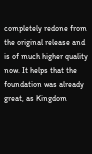completely redone from the original release and is of much higher quality now. It helps that the foundation was already great, as Kingdom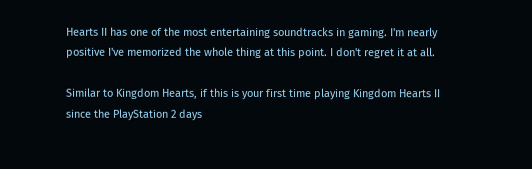Hearts II has one of the most entertaining soundtracks in gaming. I'm nearly positive I've memorized the whole thing at this point. I don't regret it at all.

Similar to Kingdom Hearts, if this is your first time playing Kingdom Hearts II since the PlayStation 2 days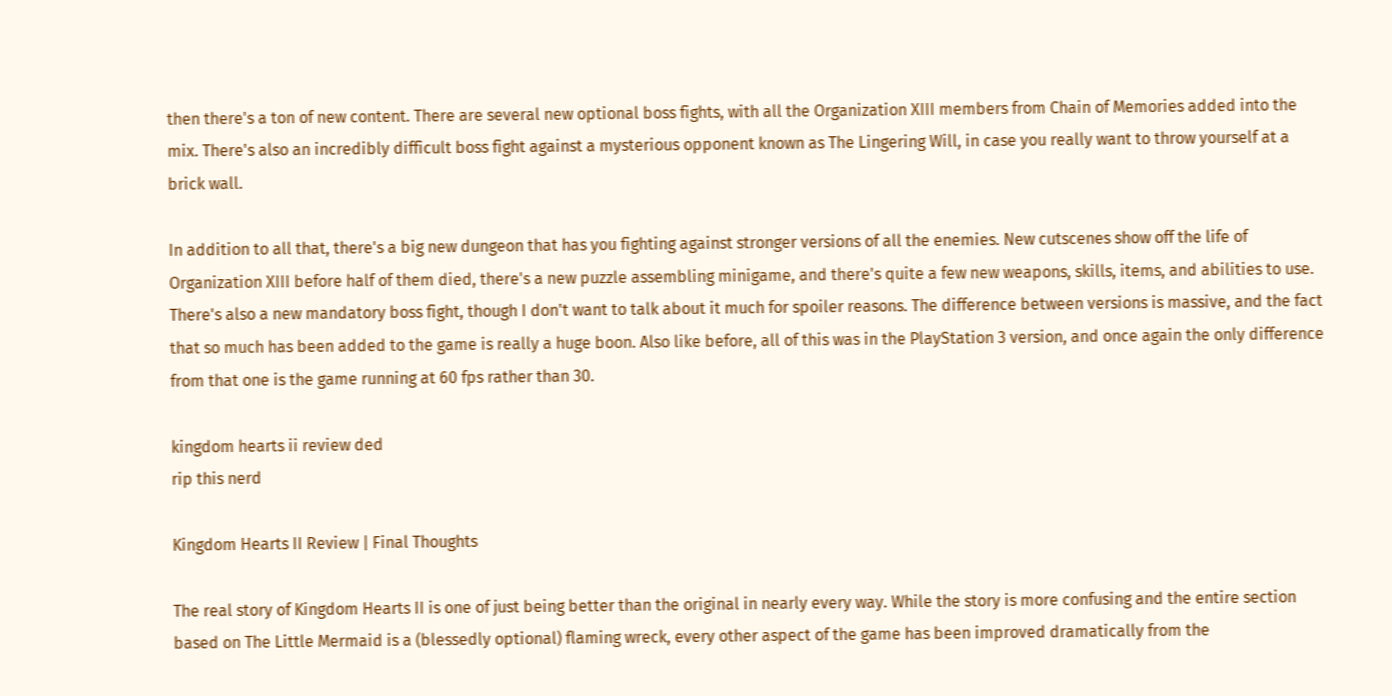then there's a ton of new content. There are several new optional boss fights, with all the Organization XIII members from Chain of Memories added into the mix. There's also an incredibly difficult boss fight against a mysterious opponent known as The Lingering Will, in case you really want to throw yourself at a brick wall.

In addition to all that, there's a big new dungeon that has you fighting against stronger versions of all the enemies. New cutscenes show off the life of Organization XIII before half of them died, there's a new puzzle assembling minigame, and there's quite a few new weapons, skills, items, and abilities to use. There's also a new mandatory boss fight, though I don't want to talk about it much for spoiler reasons. The difference between versions is massive, and the fact that so much has been added to the game is really a huge boon. Also like before, all of this was in the PlayStation 3 version, and once again the only difference from that one is the game running at 60 fps rather than 30.

kingdom hearts ii review ded
rip this nerd

Kingdom Hearts II Review | Final Thoughts

The real story of Kingdom Hearts II is one of just being better than the original in nearly every way. While the story is more confusing and the entire section based on The Little Mermaid is a (blessedly optional) flaming wreck, every other aspect of the game has been improved dramatically from the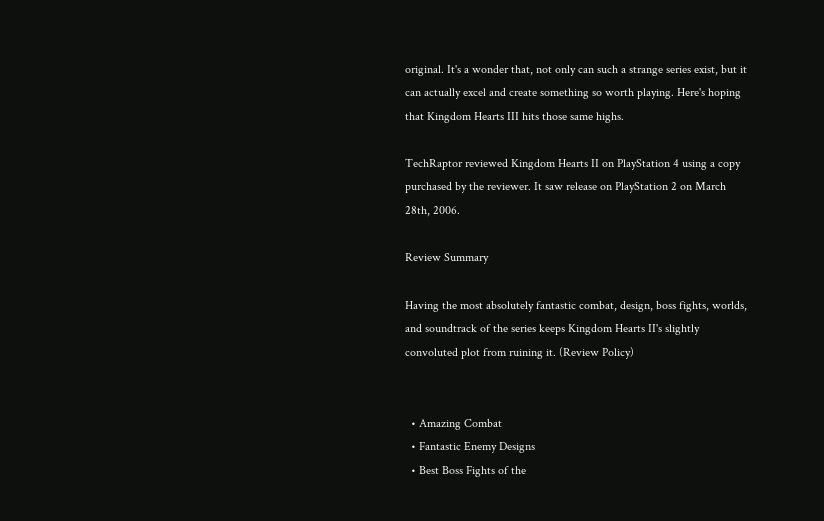original. It's a wonder that, not only can such a strange series exist, but it can actually excel and create something so worth playing. Here's hoping that Kingdom Hearts III hits those same highs.

TechRaptor reviewed Kingdom Hearts II on PlayStation 4 using a copy purchased by the reviewer. It saw release on PlayStation 2 on March 28th, 2006.

Review Summary

Having the most absolutely fantastic combat, design, boss fights, worlds, and soundtrack of the series keeps Kingdom Hearts II's slightly convoluted plot from ruining it. (Review Policy)


  • Amazing Combat
  • Fantastic Enemy Designs
  • Best Boss Fights of the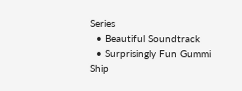Series
  • Beautiful Soundtrack
  • Surprisingly Fun Gummi Ship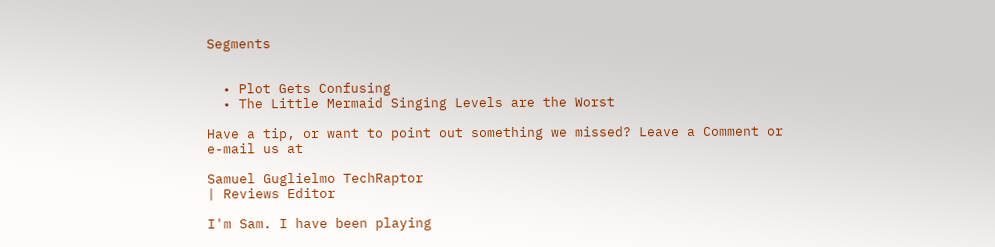Segments


  • Plot Gets Confusing
  • The Little Mermaid Singing Levels are the Worst

Have a tip, or want to point out something we missed? Leave a Comment or e-mail us at

Samuel Guglielmo TechRaptor
| Reviews Editor

I'm Sam. I have been playing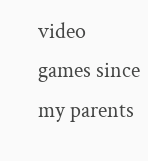video games since my parents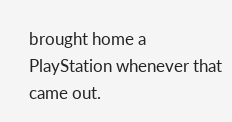brought home a PlayStation whenever that came out.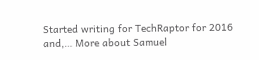Started writing for TechRaptor for 2016 and,… More about Samuel